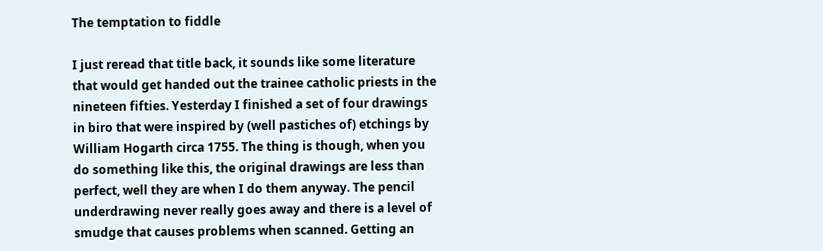The temptation to fiddle

I just reread that title back, it sounds like some literature that would get handed out the trainee catholic priests in the nineteen fifties. Yesterday I finished a set of four drawings in biro that were inspired by (well pastiches of) etchings by William Hogarth circa 1755. The thing is though, when you do something like this, the original drawings are less than perfect, well they are when I do them anyway. The pencil underdrawing never really goes away and there is a level of smudge that causes problems when scanned. Getting an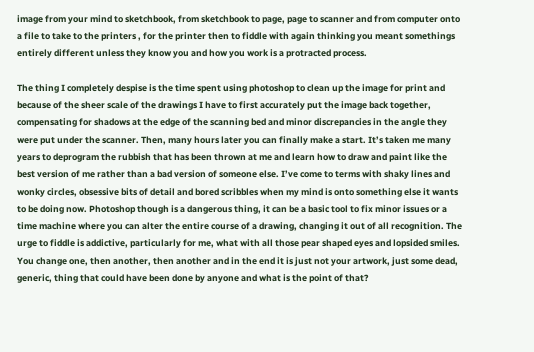image from your mind to sketchbook, from sketchbook to page, page to scanner and from computer onto a file to take to the printers , for the printer then to fiddle with again thinking you meant somethings entirely different unless they know you and how you work is a protracted process.

The thing I completely despise is the time spent using photoshop to clean up the image for print and because of the sheer scale of the drawings I have to first accurately put the image back together, compensating for shadows at the edge of the scanning bed and minor discrepancies in the angle they were put under the scanner. Then, many hours later you can finally make a start. It’s taken me many years to deprogram the rubbish that has been thrown at me and learn how to draw and paint like the best version of me rather than a bad version of someone else. I’ve come to terms with shaky lines and wonky circles, obsessive bits of detail and bored scribbles when my mind is onto something else it wants to be doing now. Photoshop though is a dangerous thing, it can be a basic tool to fix minor issues or a time machine where you can alter the entire course of a drawing, changing it out of all recognition. The urge to fiddle is addictive, particularly for me, what with all those pear shaped eyes and lopsided smiles. You change one, then another, then another and in the end it is just not your artwork, just some dead, generic, thing that could have been done by anyone and what is the point of that?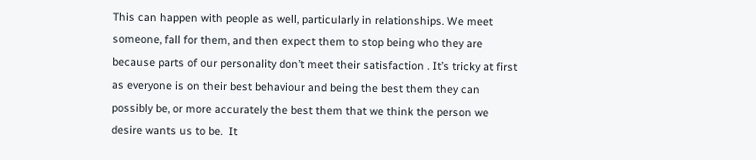This can happen with people as well, particularly in relationships. We meet someone, fall for them, and then expect them to stop being who they are because parts of our personality don’t meet their satisfaction . It’s tricky at first as everyone is on their best behaviour and being the best them they can possibly be, or more accurately the best them that we think the person we desire wants us to be.  It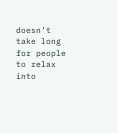doesn’t take long for people to relax into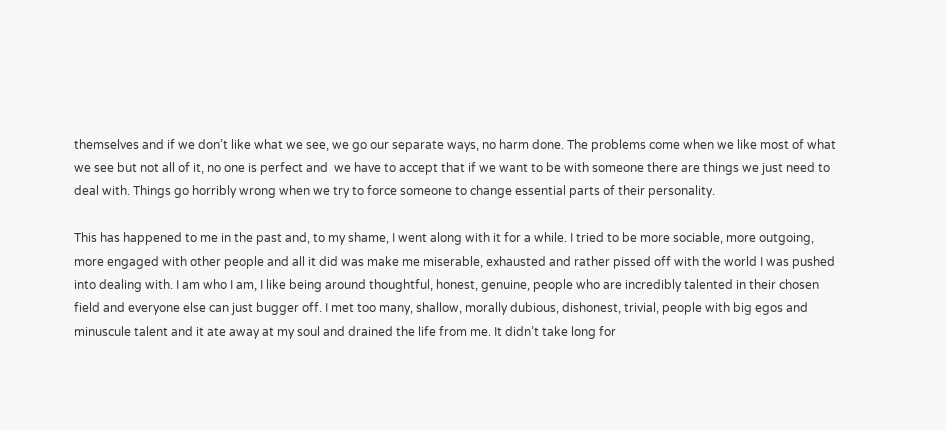themselves and if we don’t like what we see, we go our separate ways, no harm done. The problems come when we like most of what we see but not all of it, no one is perfect and  we have to accept that if we want to be with someone there are things we just need to deal with. Things go horribly wrong when we try to force someone to change essential parts of their personality.

This has happened to me in the past and, to my shame, I went along with it for a while. I tried to be more sociable, more outgoing, more engaged with other people and all it did was make me miserable, exhausted and rather pissed off with the world I was pushed into dealing with. I am who I am, I like being around thoughtful, honest, genuine, people who are incredibly talented in their chosen field and everyone else can just bugger off. I met too many, shallow, morally dubious, dishonest, trivial, people with big egos and minuscule talent and it ate away at my soul and drained the life from me. It didn’t take long for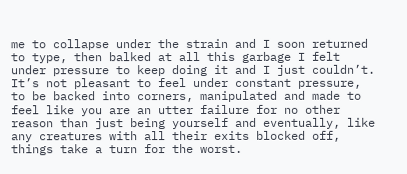me to collapse under the strain and I soon returned to type, then balked at all this garbage I felt under pressure to keep doing it and I just couldn’t. It’s not pleasant to feel under constant pressure, to be backed into corners, manipulated and made to feel like you are an utter failure for no other reason than just being yourself and eventually, like any creatures with all their exits blocked off, things take a turn for the worst.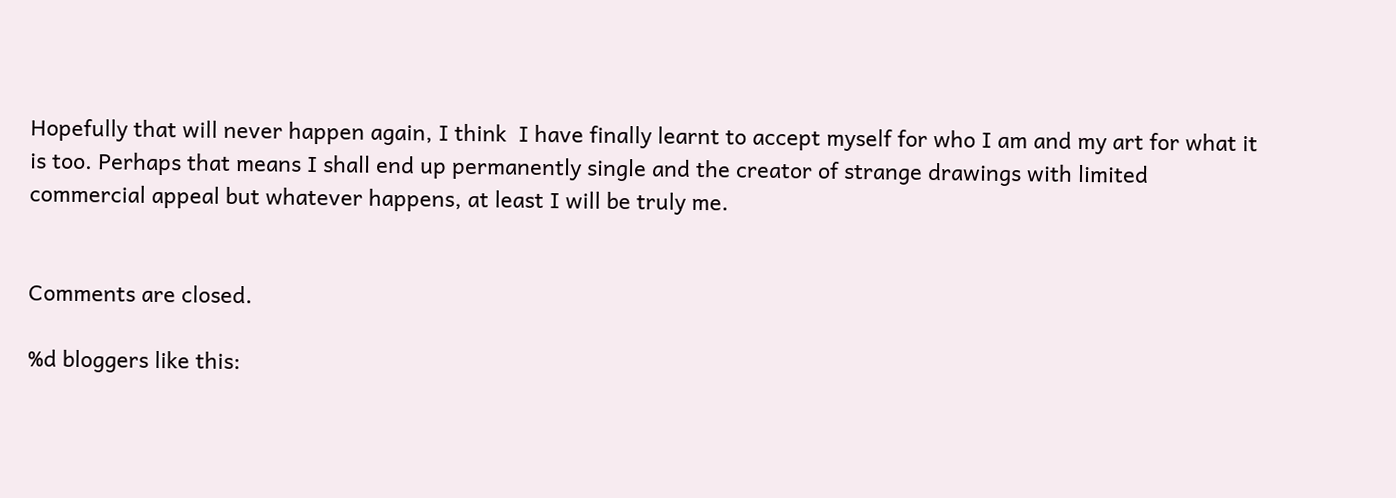Hopefully that will never happen again, I think  I have finally learnt to accept myself for who I am and my art for what it is too. Perhaps that means I shall end up permanently single and the creator of strange drawings with limited commercial appeal but whatever happens, at least I will be truly me.


Comments are closed.

%d bloggers like this: